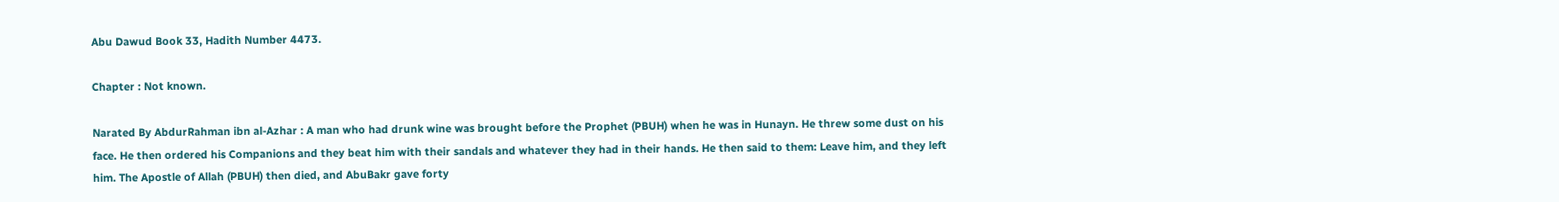Abu Dawud Book 33, Hadith Number 4473.

Chapter : Not known.

Narated By AbdurRahman ibn al-Azhar : A man who had drunk wine was brought before the Prophet (PBUH) when he was in Hunayn. He threw some dust on his face. He then ordered his Companions and they beat him with their sandals and whatever they had in their hands. He then said to them: Leave him, and they left him. The Apostle of Allah (PBUH) then died, and AbuBakr gave forty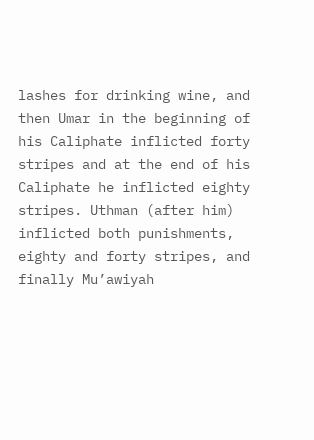lashes for drinking wine, and then Umar in the beginning of his Caliphate inflicted forty stripes and at the end of his Caliphate he inflicted eighty stripes. Uthman (after him) inflicted both punishments, eighty and forty stripes, and finally Mu’awiyah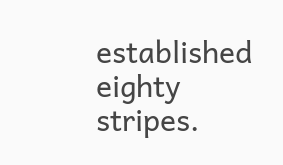established eighty stripes.